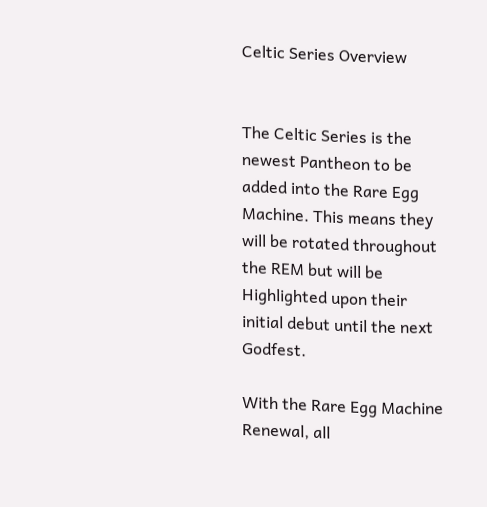Celtic Series Overview


The Celtic Series is the newest Pantheon to be added into the Rare Egg Machine. This means they will be rotated throughout the REM but will be Highlighted upon their initial debut until the next Godfest.

With the Rare Egg Machine Renewal, all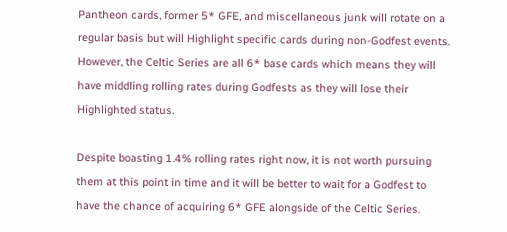Pantheon cards, former 5* GFE, and miscellaneous junk will rotate on a regular basis but will Highlight specific cards during non-Godfest events. However, the Celtic Series are all 6* base cards which means they will have middling rolling rates during Godfests as they will lose their Highlighted status.

Despite boasting 1.4% rolling rates right now, it is not worth pursuing them at this point in time and it will be better to wait for a Godfest to have the chance of acquiring 6* GFE alongside of the Celtic Series.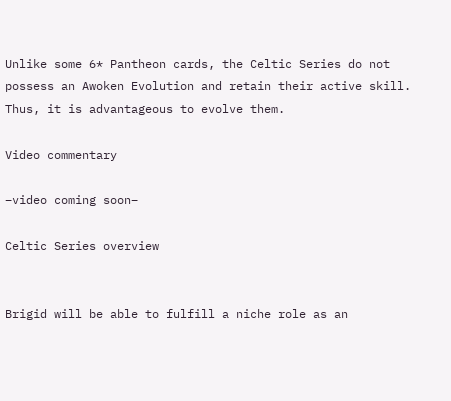Unlike some 6* Pantheon cards, the Celtic Series do not possess an Awoken Evolution and retain their active skill. Thus, it is advantageous to evolve them.

Video commentary

–video coming soon–

Celtic Series overview


Brigid will be able to fulfill a niche role as an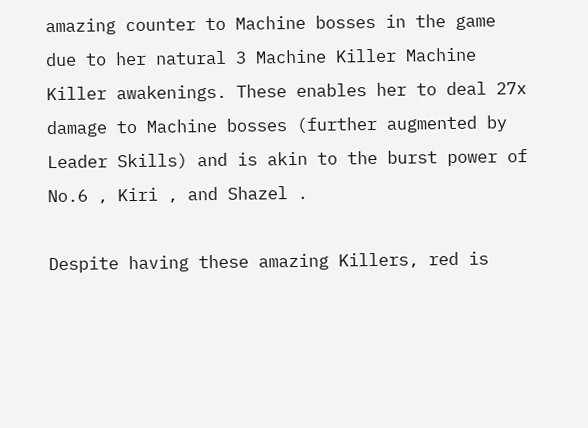amazing counter to Machine bosses in the game due to her natural 3 Machine Killer Machine Killer awakenings. These enables her to deal 27x damage to Machine bosses (further augmented by Leader Skills) and is akin to the burst power of No.6 , Kiri , and Shazel .

Despite having these amazing Killers, red is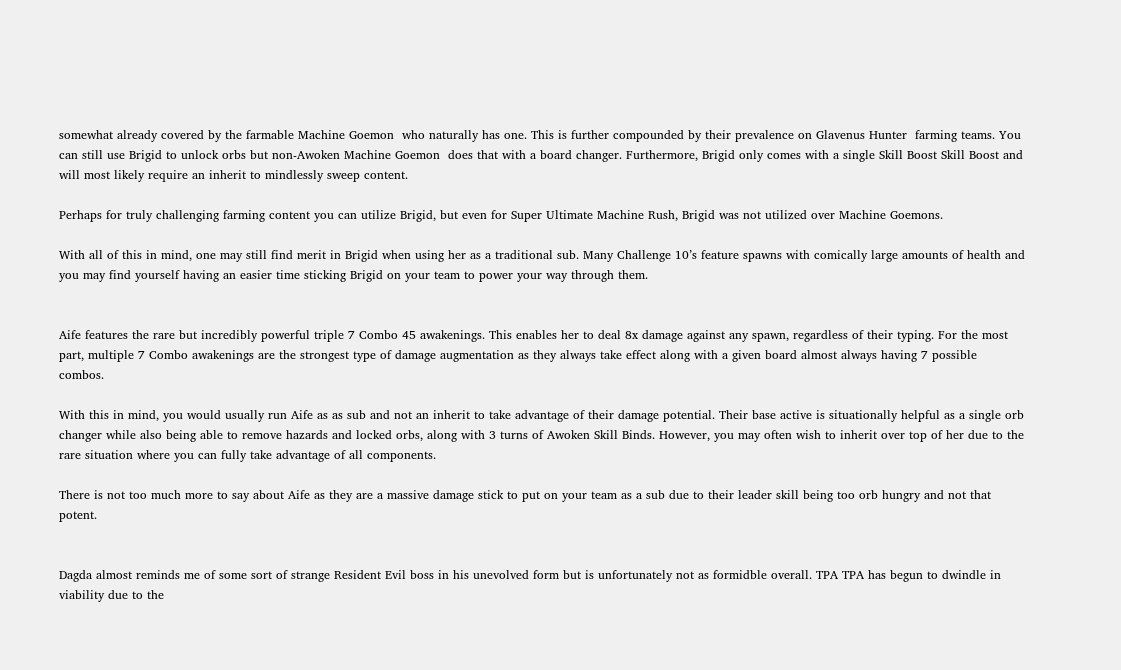somewhat already covered by the farmable Machine Goemon  who naturally has one. This is further compounded by their prevalence on Glavenus Hunter  farming teams. You can still use Brigid to unlock orbs but non-Awoken Machine Goemon  does that with a board changer. Furthermore, Brigid only comes with a single Skill Boost Skill Boost and will most likely require an inherit to mindlessly sweep content.

Perhaps for truly challenging farming content you can utilize Brigid, but even for Super Ultimate Machine Rush, Brigid was not utilized over Machine Goemons.

With all of this in mind, one may still find merit in Brigid when using her as a traditional sub. Many Challenge 10’s feature spawns with comically large amounts of health and you may find yourself having an easier time sticking Brigid on your team to power your way through them.


Aife features the rare but incredibly powerful triple 7 Combo 45 awakenings. This enables her to deal 8x damage against any spawn, regardless of their typing. For the most part, multiple 7 Combo awakenings are the strongest type of damage augmentation as they always take effect along with a given board almost always having 7 possible combos.

With this in mind, you would usually run Aife as as sub and not an inherit to take advantage of their damage potential. Their base active is situationally helpful as a single orb changer while also being able to remove hazards and locked orbs, along with 3 turns of Awoken Skill Binds. However, you may often wish to inherit over top of her due to the rare situation where you can fully take advantage of all components.

There is not too much more to say about Aife as they are a massive damage stick to put on your team as a sub due to their leader skill being too orb hungry and not that potent.


Dagda almost reminds me of some sort of strange Resident Evil boss in his unevolved form but is unfortunately not as formidble overall. TPA TPA has begun to dwindle in viability due to the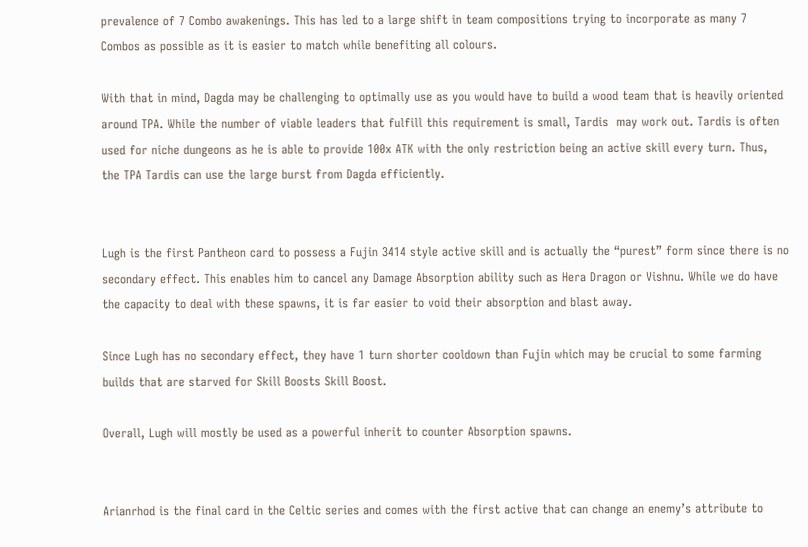prevalence of 7 Combo awakenings. This has led to a large shift in team compositions trying to incorporate as many 7 Combos as possible as it is easier to match while benefiting all colours.

With that in mind, Dagda may be challenging to optimally use as you would have to build a wood team that is heavily oriented around TPA. While the number of viable leaders that fulfill this requirement is small, Tardis  may work out. Tardis is often used for niche dungeons as he is able to provide 100x ATK with the only restriction being an active skill every turn. Thus, the TPA Tardis can use the large burst from Dagda efficiently.


Lugh is the first Pantheon card to possess a Fujin 3414 style active skill and is actually the “purest” form since there is no secondary effect. This enables him to cancel any Damage Absorption ability such as Hera Dragon or Vishnu. While we do have the capacity to deal with these spawns, it is far easier to void their absorption and blast away.

Since Lugh has no secondary effect, they have 1 turn shorter cooldown than Fujin which may be crucial to some farming builds that are starved for Skill Boosts Skill Boost.

Overall, Lugh will mostly be used as a powerful inherit to counter Absorption spawns.


Arianrhod is the final card in the Celtic series and comes with the first active that can change an enemy’s attribute to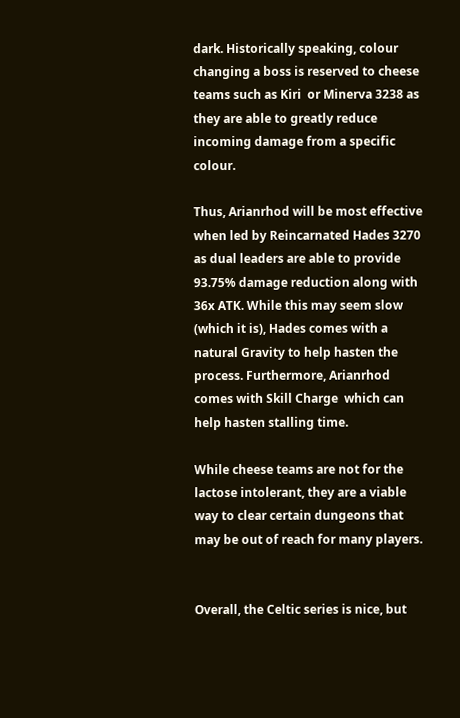dark. Historically speaking, colour changing a boss is reserved to cheese teams such as Kiri  or Minerva 3238 as they are able to greatly reduce incoming damage from a specific colour.

Thus, Arianrhod will be most effective when led by Reincarnated Hades 3270 as dual leaders are able to provide 93.75% damage reduction along with 36x ATK. While this may seem slow (which it is), Hades comes with a natural Gravity to help hasten the process. Furthermore, Arianrhod comes with Skill Charge  which can help hasten stalling time.

While cheese teams are not for the lactose intolerant, they are a viable way to clear certain dungeons that may be out of reach for many players.


Overall, the Celtic series is nice, but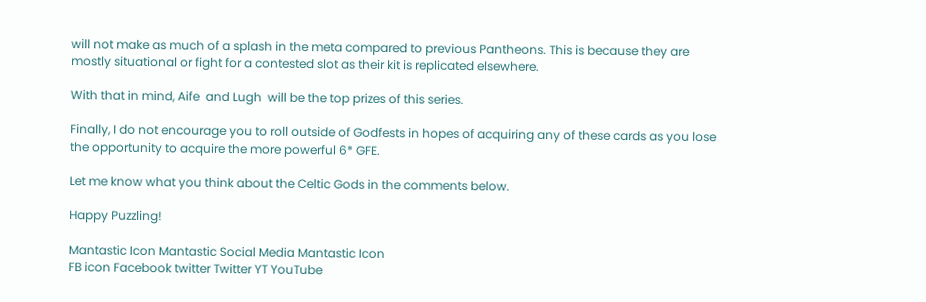will not make as much of a splash in the meta compared to previous Pantheons. This is because they are mostly situational or fight for a contested slot as their kit is replicated elsewhere.

With that in mind, Aife  and Lugh  will be the top prizes of this series.

Finally, I do not encourage you to roll outside of Godfests in hopes of acquiring any of these cards as you lose the opportunity to acquire the more powerful 6* GFE.

Let me know what you think about the Celtic Gods in the comments below.

Happy Puzzling!

Mantastic Icon Mantastic Social Media Mantastic Icon
FB icon Facebook twitter Twitter YT YouTube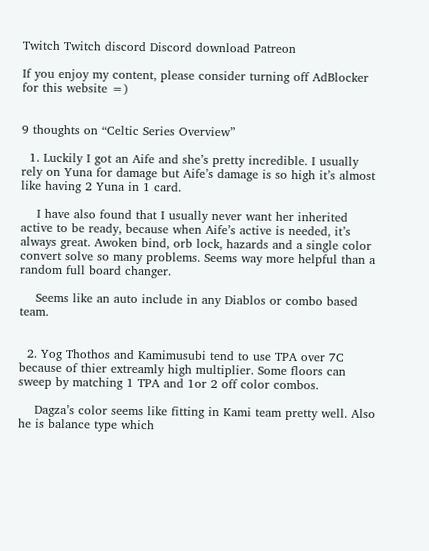Twitch Twitch discord Discord download Patreon

If you enjoy my content, please consider turning off AdBlocker for this website =)


9 thoughts on “Celtic Series Overview”

  1. Luckily I got an Aife and she’s pretty incredible. I usually rely on Yuna for damage but Aife’s damage is so high it’s almost like having 2 Yuna in 1 card.

    I have also found that I usually never want her inherited active to be ready, because when Aife’s active is needed, it’s always great. Awoken bind, orb lock, hazards and a single color convert solve so many problems. Seems way more helpful than a random full board changer.

    Seems like an auto include in any Diablos or combo based team.


  2. Yog Thothos and Kamimusubi tend to use TPA over 7C because of thier extreamly high multiplier. Some floors can sweep by matching 1 TPA and 1or 2 off color combos.

    Dagza’s color seems like fitting in Kami team pretty well. Also he is balance type which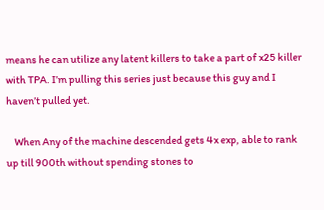means he can utilize any latent killers to take a part of x25 killer with TPA. I’m pulling this series just because this guy and I haven’t pulled yet.

    When Any of the machine descended gets 4x exp, able to rank up till 900th without spending stones to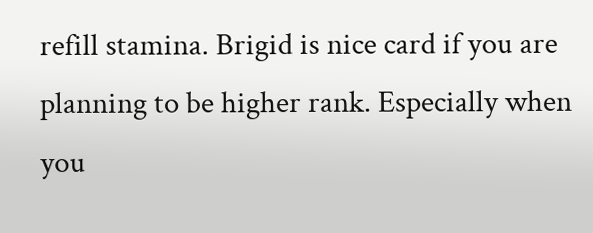refill stamina. Brigid is nice card if you are planning to be higher rank. Especially when you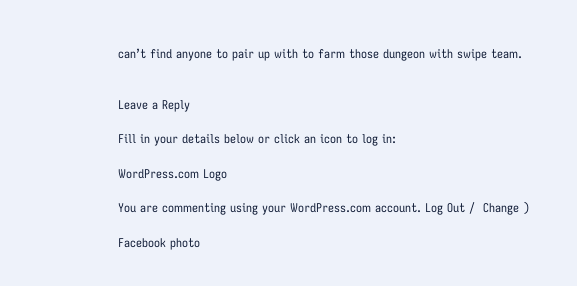can’t find anyone to pair up with to farm those dungeon with swipe team.


Leave a Reply

Fill in your details below or click an icon to log in:

WordPress.com Logo

You are commenting using your WordPress.com account. Log Out /  Change )

Facebook photo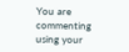You are commenting using your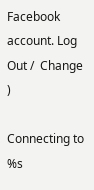Facebook account. Log Out /  Change )

Connecting to %s